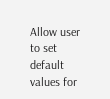Allow user to set default values for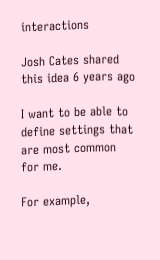interactions

Josh Cates shared this idea 6 years ago

I want to be able to define settings that are most common for me.

For example,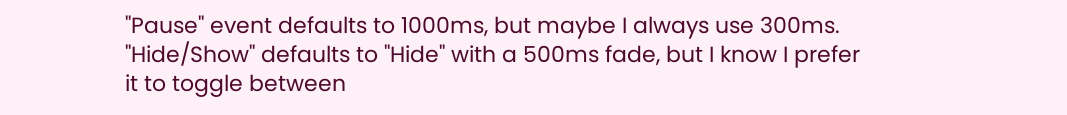"Pause" event defaults to 1000ms, but maybe I always use 300ms. "Hide/Show" defaults to "Hide" with a 500ms fade, but I know I prefer it to toggle between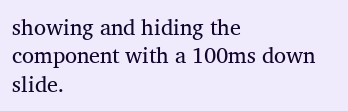showing and hiding the component with a 100ms down slide.